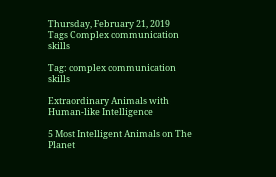Thursday, February 21, 2019
Tags Complex communication skills

Tag: complex communication skills

Extraordinary Animals with Human-like Intelligence

5 Most Intelligent Animals on The Planet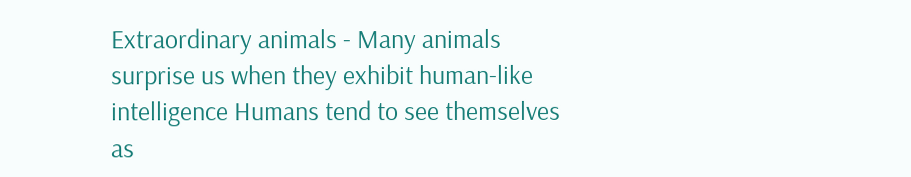Extraordinary animals - Many animals surprise us when they exhibit human-like intelligence Humans tend to see themselves as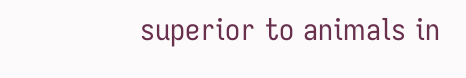superior to animals in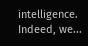intelligence. Indeed, we...